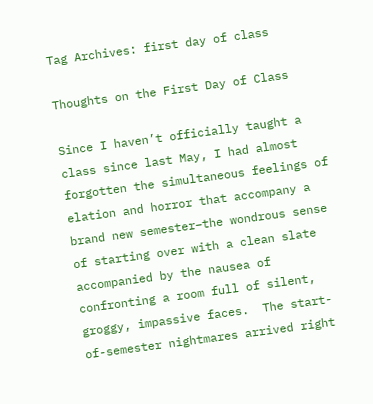Tag Archives: first day of class

Thoughts on the First Day of Class

Since I haven’t officially taught a class since last May, I had almost forgotten the simultaneous feelings of elation and horror that accompany a brand new semester–the wondrous sense of starting over with a clean slate accompanied by the nausea of confronting a room full of silent, groggy, impassive faces.  The start-of-semester nightmares arrived right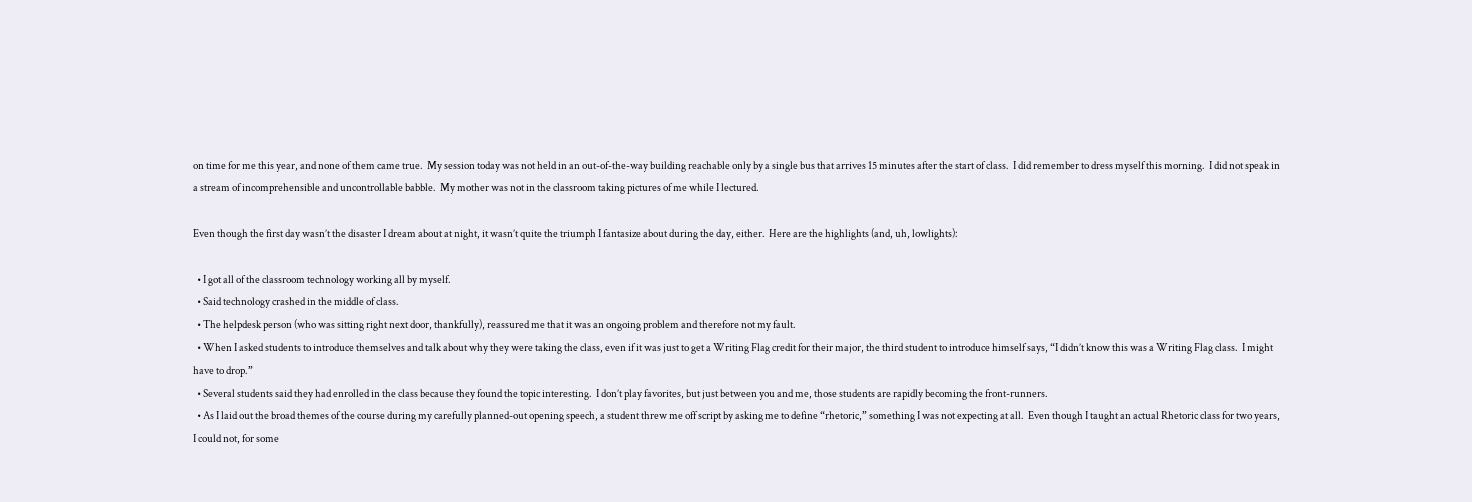on time for me this year, and none of them came true.  My session today was not held in an out-of-the-way building reachable only by a single bus that arrives 15 minutes after the start of class.  I did remember to dress myself this morning.  I did not speak in a stream of incomprehensible and uncontrollable babble.  My mother was not in the classroom taking pictures of me while I lectured.

Even though the first day wasn’t the disaster I dream about at night, it wasn’t quite the triumph I fantasize about during the day, either.  Here are the highlights (and, uh, lowlights):

  • I got all of the classroom technology working all by myself.
  • Said technology crashed in the middle of class.
  • The helpdesk person (who was sitting right next door, thankfully), reassured me that it was an ongoing problem and therefore not my fault.
  • When I asked students to introduce themselves and talk about why they were taking the class, even if it was just to get a Writing Flag credit for their major, the third student to introduce himself says, “I didn’t know this was a Writing Flag class.  I might have to drop.”
  • Several students said they had enrolled in the class because they found the topic interesting.  I don’t play favorites, but just between you and me, those students are rapidly becoming the front-runners.
  • As I laid out the broad themes of the course during my carefully planned-out opening speech, a student threw me off script by asking me to define “rhetoric,” something I was not expecting at all.  Even though I taught an actual Rhetoric class for two years, I could not, for some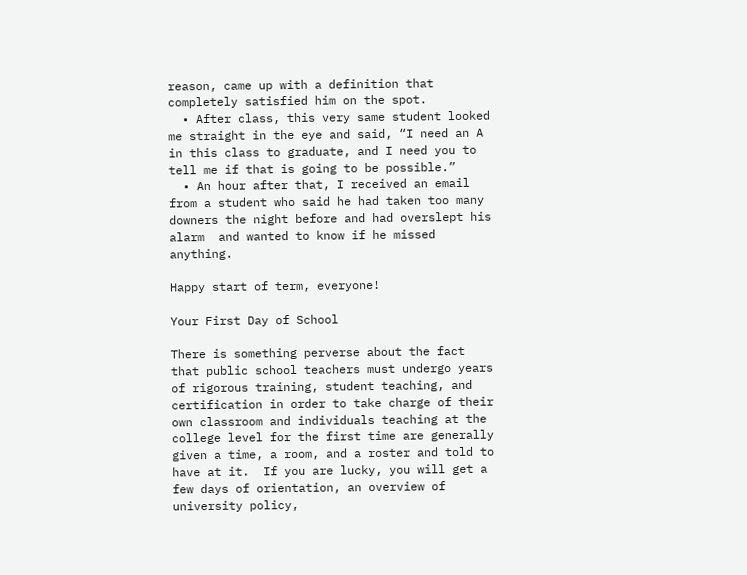reason, came up with a definition that completely satisfied him on the spot.
  • After class, this very same student looked me straight in the eye and said, “I need an A in this class to graduate, and I need you to tell me if that is going to be possible.”
  • An hour after that, I received an email from a student who said he had taken too many downers the night before and had overslept his alarm  and wanted to know if he missed anything.

Happy start of term, everyone!

Your First Day of School

There is something perverse about the fact that public school teachers must undergo years of rigorous training, student teaching, and certification in order to take charge of their own classroom and individuals teaching at the college level for the first time are generally given a time, a room, and a roster and told to have at it.  If you are lucky, you will get a few days of orientation, an overview of university policy,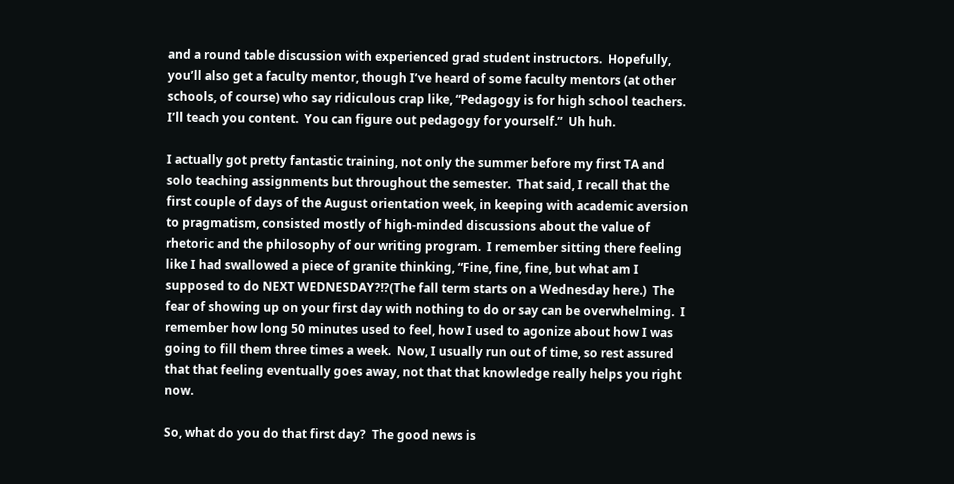and a round table discussion with experienced grad student instructors.  Hopefully, you’ll also get a faculty mentor, though I’ve heard of some faculty mentors (at other schools, of course) who say ridiculous crap like, “Pedagogy is for high school teachers.  I’ll teach you content.  You can figure out pedagogy for yourself.”  Uh huh.

I actually got pretty fantastic training, not only the summer before my first TA and solo teaching assignments but throughout the semester.  That said, I recall that the first couple of days of the August orientation week, in keeping with academic aversion to pragmatism, consisted mostly of high-minded discussions about the value of rhetoric and the philosophy of our writing program.  I remember sitting there feeling like I had swallowed a piece of granite thinking, “Fine, fine, fine, but what am I supposed to do NEXT WEDNESDAY?!?(The fall term starts on a Wednesday here.)  The fear of showing up on your first day with nothing to do or say can be overwhelming.  I remember how long 50 minutes used to feel, how I used to agonize about how I was going to fill them three times a week.  Now, I usually run out of time, so rest assured that that feeling eventually goes away, not that that knowledge really helps you right now.

So, what do you do that first day?  The good news is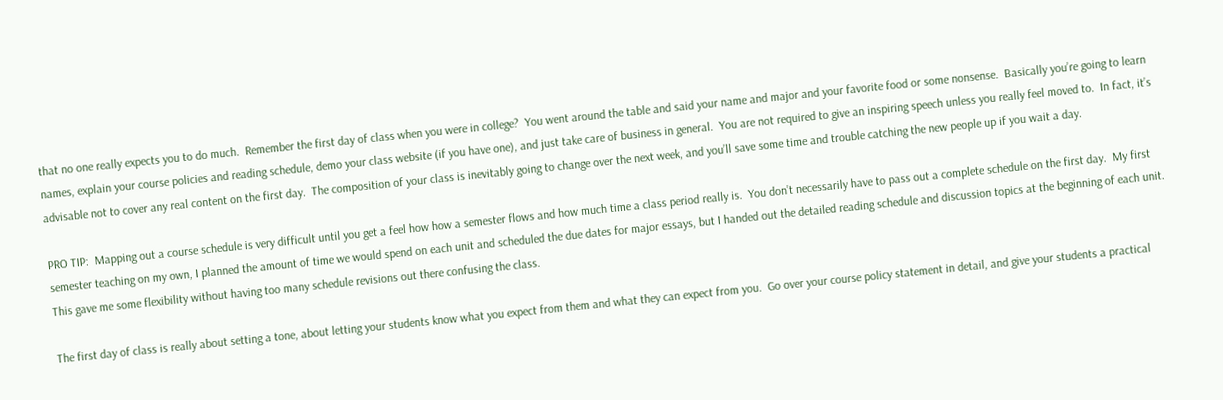that no one really expects you to do much.  Remember the first day of class when you were in college?  You went around the table and said your name and major and your favorite food or some nonsense.  Basically you’re going to learn names, explain your course policies and reading schedule, demo your class website (if you have one), and just take care of business in general.  You are not required to give an inspiring speech unless you really feel moved to.  In fact, it’s advisable not to cover any real content on the first day.  The composition of your class is inevitably going to change over the next week, and you’ll save some time and trouble catching the new people up if you wait a day.

PRO TIP:  Mapping out a course schedule is very difficult until you get a feel how how a semester flows and how much time a class period really is.  You don’t necessarily have to pass out a complete schedule on the first day.  My first semester teaching on my own, I planned the amount of time we would spend on each unit and scheduled the due dates for major essays, but I handed out the detailed reading schedule and discussion topics at the beginning of each unit.  This gave me some flexibility without having too many schedule revisions out there confusing the class.

The first day of class is really about setting a tone, about letting your students know what you expect from them and what they can expect from you.  Go over your course policy statement in detail, and give your students a practical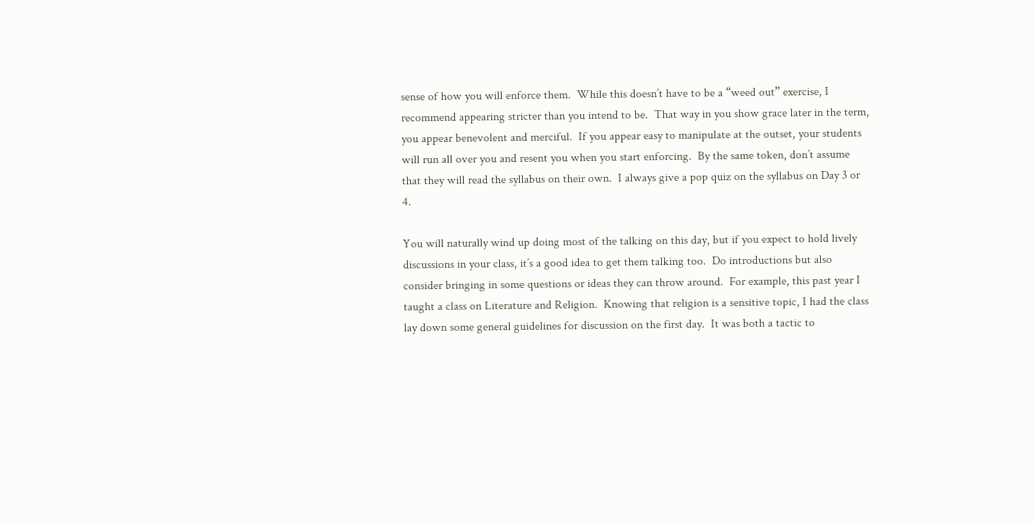sense of how you will enforce them.  While this doesn’t have to be a “weed out” exercise, I recommend appearing stricter than you intend to be.  That way in you show grace later in the term, you appear benevolent and merciful.  If you appear easy to manipulate at the outset, your students will run all over you and resent you when you start enforcing.  By the same token, don’t assume that they will read the syllabus on their own.  I always give a pop quiz on the syllabus on Day 3 or 4.

You will naturally wind up doing most of the talking on this day, but if you expect to hold lively discussions in your class, it’s a good idea to get them talking too.  Do introductions but also consider bringing in some questions or ideas they can throw around.  For example, this past year I taught a class on Literature and Religion.  Knowing that religion is a sensitive topic, I had the class lay down some general guidelines for discussion on the first day.  It was both a tactic to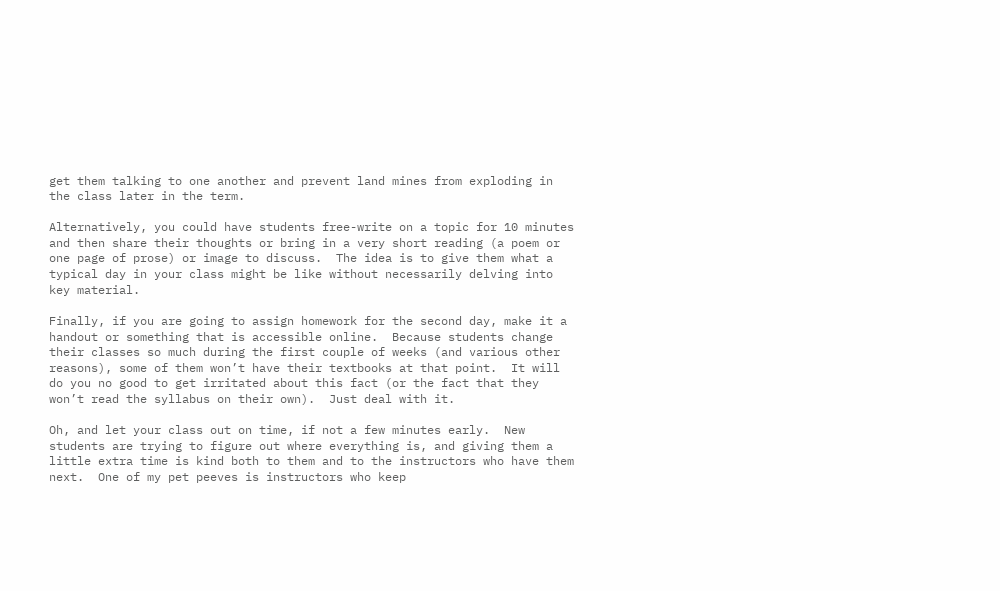get them talking to one another and prevent land mines from exploding in the class later in the term.

Alternatively, you could have students free-write on a topic for 10 minutes and then share their thoughts or bring in a very short reading (a poem or one page of prose) or image to discuss.  The idea is to give them what a typical day in your class might be like without necessarily delving into key material.

Finally, if you are going to assign homework for the second day, make it a handout or something that is accessible online.  Because students change their classes so much during the first couple of weeks (and various other reasons), some of them won’t have their textbooks at that point.  It will do you no good to get irritated about this fact (or the fact that they won’t read the syllabus on their own).  Just deal with it.

Oh, and let your class out on time, if not a few minutes early.  New students are trying to figure out where everything is, and giving them a little extra time is kind both to them and to the instructors who have them next.  One of my pet peeves is instructors who keep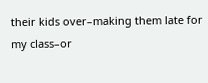their kids over–making them late for my class–or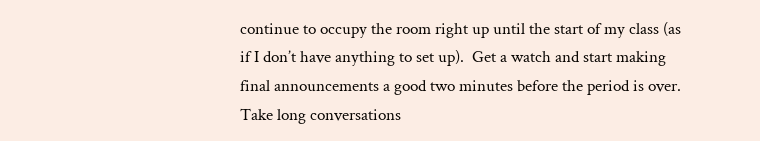continue to occupy the room right up until the start of my class (as if I don’t have anything to set up).  Get a watch and start making final announcements a good two minutes before the period is over.  Take long conversations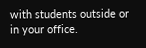with students outside or in your office.